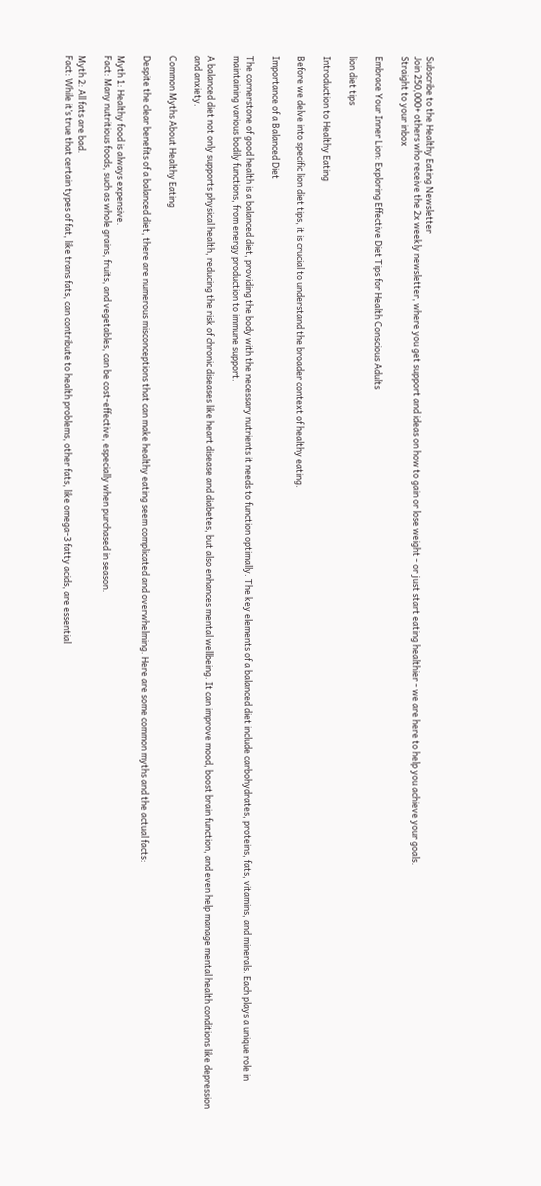Subscribe to the Healthy Eating Newsletter
Join 250,000+ others who receive the 2x weekly newsletter, where you get support and ideas on how to gain or lose weight - or just start eating healthier - we are here to help you achieve your goals.
Straight to your inbox

Embrace Your Inner Lion: Exploring Effective Diet Tips for Health Conscious Adults

lion diet tips

Introduction to Healthy Eating

Before we delve into specific lion diet tips, it is crucial to understand the broader context of healthy eating.

Importance of a Balanced Diet

The cornerstone of good health is a balanced diet, providing the body with the necessary nutrients it needs to function optimally. The key elements of a balanced diet include carbohydrates, proteins, fats, vitamins, and minerals. Each plays a unique role in maintaining various bodily functions, from energy production to immune support.

A balanced diet not only supports physical health, reducing the risk of chronic diseases like heart disease and diabetes, but also enhances mental wellbeing. It can improve mood, boost brain function, and even help manage mental health conditions like depression and anxiety.

Common Myths About Healthy Eating

Despite the clear benefits of a balanced diet, there are numerous misconceptions that can make healthy eating seem complicated and overwhelming. Here are some common myths and the actual facts:

Myth 1: Healthy food is always expensive.
Fact: Many nutritious foods, such as whole grains, fruits, and vegetables, can be cost-effective, especially when purchased in season.

Myth 2: All fats are bad.
Fact: While it’s true that certain types of fat, like trans fats, can contribute to health problems, other fats, like omega-3 fatty acids, are essential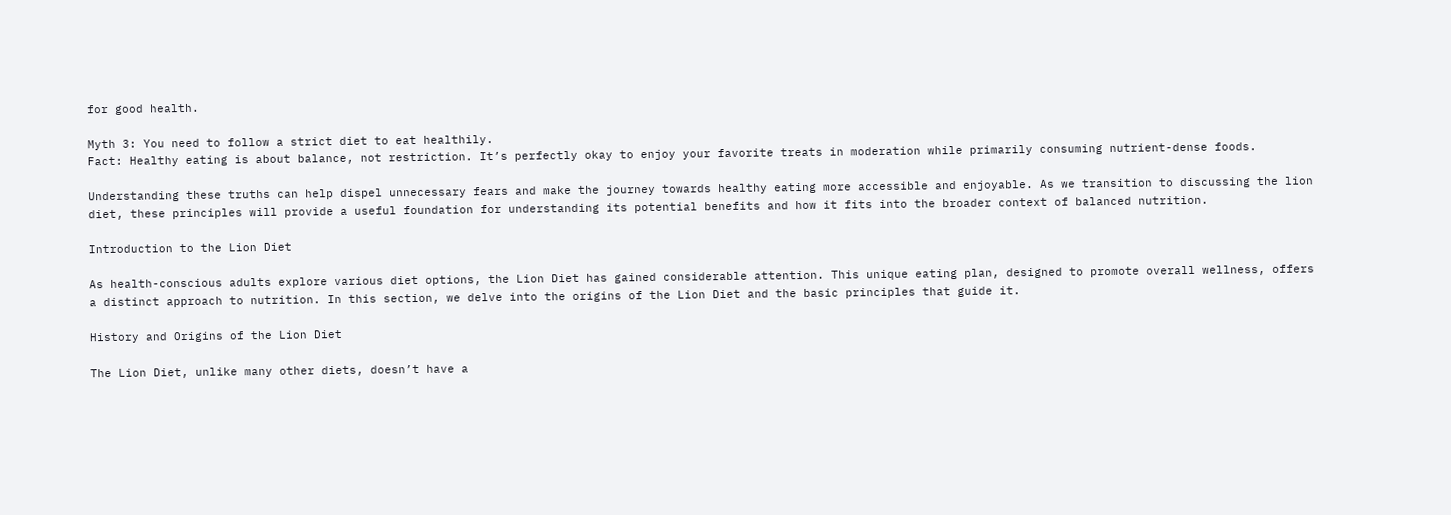for good health.

Myth 3: You need to follow a strict diet to eat healthily.
Fact: Healthy eating is about balance, not restriction. It’s perfectly okay to enjoy your favorite treats in moderation while primarily consuming nutrient-dense foods.

Understanding these truths can help dispel unnecessary fears and make the journey towards healthy eating more accessible and enjoyable. As we transition to discussing the lion diet, these principles will provide a useful foundation for understanding its potential benefits and how it fits into the broader context of balanced nutrition.

Introduction to the Lion Diet

As health-conscious adults explore various diet options, the Lion Diet has gained considerable attention. This unique eating plan, designed to promote overall wellness, offers a distinct approach to nutrition. In this section, we delve into the origins of the Lion Diet and the basic principles that guide it.

History and Origins of the Lion Diet

The Lion Diet, unlike many other diets, doesn’t have a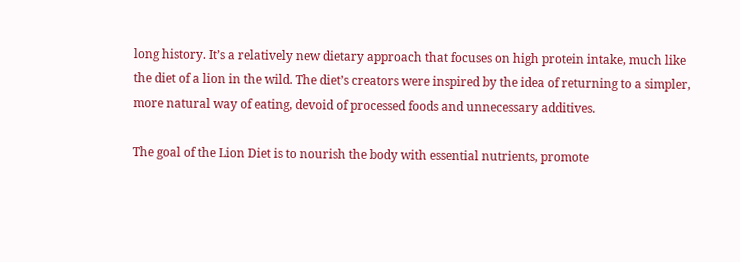long history. It’s a relatively new dietary approach that focuses on high protein intake, much like the diet of a lion in the wild. The diet’s creators were inspired by the idea of returning to a simpler, more natural way of eating, devoid of processed foods and unnecessary additives.

The goal of the Lion Diet is to nourish the body with essential nutrients, promote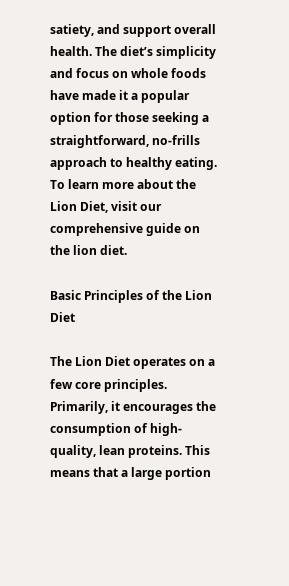satiety, and support overall health. The diet’s simplicity and focus on whole foods have made it a popular option for those seeking a straightforward, no-frills approach to healthy eating. To learn more about the Lion Diet, visit our comprehensive guide on the lion diet.

Basic Principles of the Lion Diet

The Lion Diet operates on a few core principles. Primarily, it encourages the consumption of high-quality, lean proteins. This means that a large portion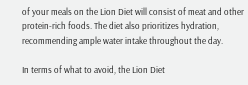of your meals on the Lion Diet will consist of meat and other protein-rich foods. The diet also prioritizes hydration, recommending ample water intake throughout the day.

In terms of what to avoid, the Lion Diet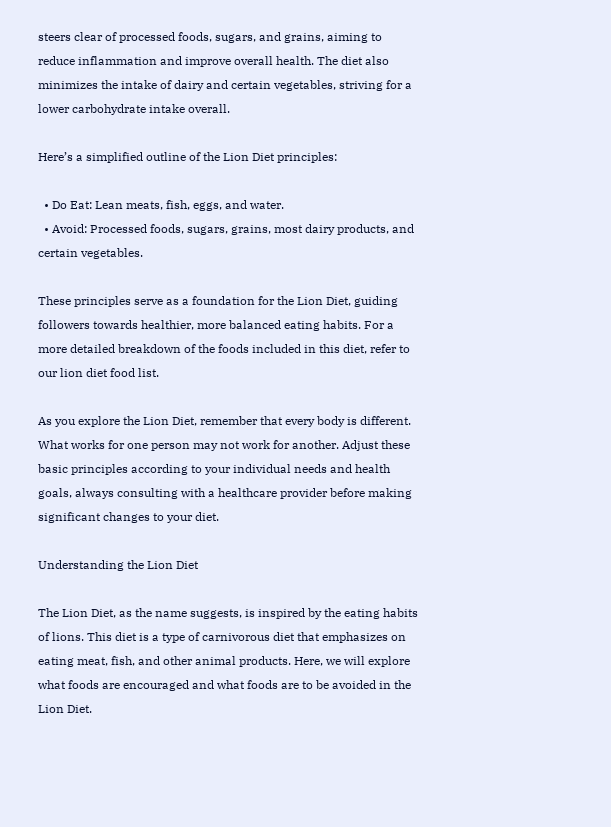steers clear of processed foods, sugars, and grains, aiming to reduce inflammation and improve overall health. The diet also minimizes the intake of dairy and certain vegetables, striving for a lower carbohydrate intake overall.

Here’s a simplified outline of the Lion Diet principles:

  • Do Eat: Lean meats, fish, eggs, and water.
  • Avoid: Processed foods, sugars, grains, most dairy products, and certain vegetables.

These principles serve as a foundation for the Lion Diet, guiding followers towards healthier, more balanced eating habits. For a more detailed breakdown of the foods included in this diet, refer to our lion diet food list.

As you explore the Lion Diet, remember that every body is different. What works for one person may not work for another. Adjust these basic principles according to your individual needs and health goals, always consulting with a healthcare provider before making significant changes to your diet.

Understanding the Lion Diet

The Lion Diet, as the name suggests, is inspired by the eating habits of lions. This diet is a type of carnivorous diet that emphasizes on eating meat, fish, and other animal products. Here, we will explore what foods are encouraged and what foods are to be avoided in the Lion Diet.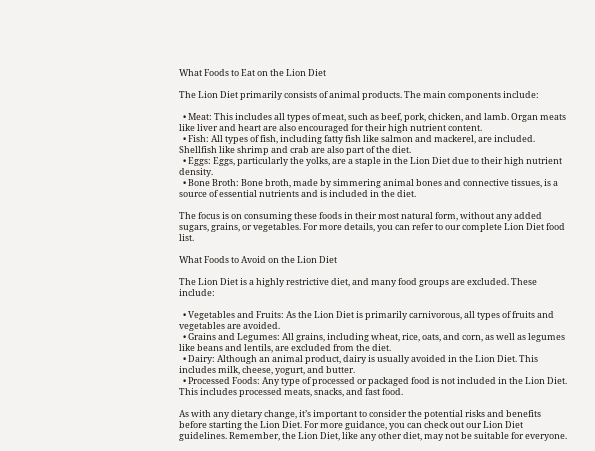What Foods to Eat on the Lion Diet

The Lion Diet primarily consists of animal products. The main components include:

  • Meat: This includes all types of meat, such as beef, pork, chicken, and lamb. Organ meats like liver and heart are also encouraged for their high nutrient content.
  • Fish: All types of fish, including fatty fish like salmon and mackerel, are included. Shellfish like shrimp and crab are also part of the diet.
  • Eggs: Eggs, particularly the yolks, are a staple in the Lion Diet due to their high nutrient density.
  • Bone Broth: Bone broth, made by simmering animal bones and connective tissues, is a source of essential nutrients and is included in the diet.

The focus is on consuming these foods in their most natural form, without any added sugars, grains, or vegetables. For more details, you can refer to our complete Lion Diet food list.

What Foods to Avoid on the Lion Diet

The Lion Diet is a highly restrictive diet, and many food groups are excluded. These include:

  • Vegetables and Fruits: As the Lion Diet is primarily carnivorous, all types of fruits and vegetables are avoided.
  • Grains and Legumes: All grains, including wheat, rice, oats, and corn, as well as legumes like beans and lentils, are excluded from the diet.
  • Dairy: Although an animal product, dairy is usually avoided in the Lion Diet. This includes milk, cheese, yogurt, and butter.
  • Processed Foods: Any type of processed or packaged food is not included in the Lion Diet. This includes processed meats, snacks, and fast food.

As with any dietary change, it’s important to consider the potential risks and benefits before starting the Lion Diet. For more guidance, you can check out our Lion Diet guidelines. Remember, the Lion Diet, like any other diet, may not be suitable for everyone.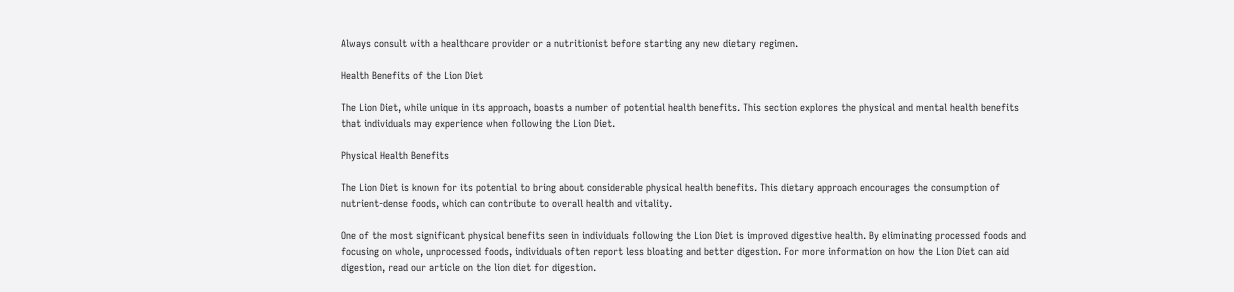Always consult with a healthcare provider or a nutritionist before starting any new dietary regimen.

Health Benefits of the Lion Diet

The Lion Diet, while unique in its approach, boasts a number of potential health benefits. This section explores the physical and mental health benefits that individuals may experience when following the Lion Diet.

Physical Health Benefits

The Lion Diet is known for its potential to bring about considerable physical health benefits. This dietary approach encourages the consumption of nutrient-dense foods, which can contribute to overall health and vitality.

One of the most significant physical benefits seen in individuals following the Lion Diet is improved digestive health. By eliminating processed foods and focusing on whole, unprocessed foods, individuals often report less bloating and better digestion. For more information on how the Lion Diet can aid digestion, read our article on the lion diet for digestion.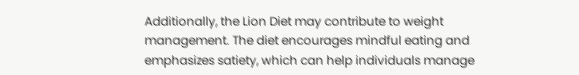Additionally, the Lion Diet may contribute to weight management. The diet encourages mindful eating and emphasizes satiety, which can help individuals manage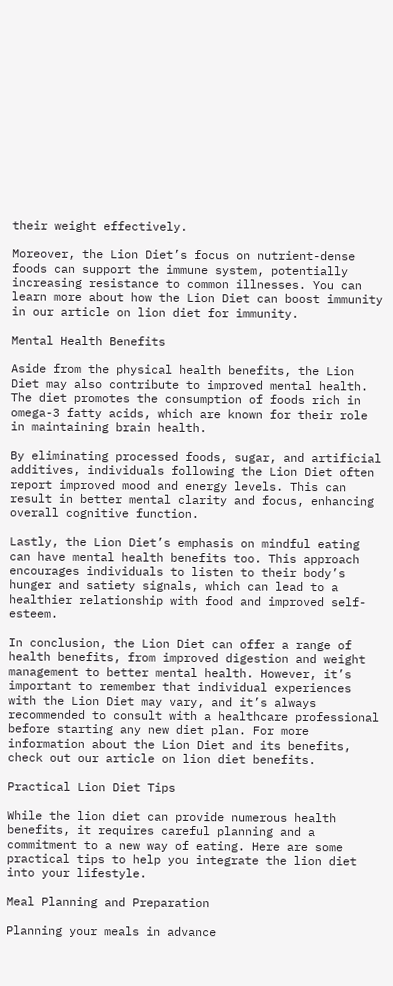their weight effectively.

Moreover, the Lion Diet’s focus on nutrient-dense foods can support the immune system, potentially increasing resistance to common illnesses. You can learn more about how the Lion Diet can boost immunity in our article on lion diet for immunity.

Mental Health Benefits

Aside from the physical health benefits, the Lion Diet may also contribute to improved mental health. The diet promotes the consumption of foods rich in omega-3 fatty acids, which are known for their role in maintaining brain health.

By eliminating processed foods, sugar, and artificial additives, individuals following the Lion Diet often report improved mood and energy levels. This can result in better mental clarity and focus, enhancing overall cognitive function.

Lastly, the Lion Diet’s emphasis on mindful eating can have mental health benefits too. This approach encourages individuals to listen to their body’s hunger and satiety signals, which can lead to a healthier relationship with food and improved self-esteem.

In conclusion, the Lion Diet can offer a range of health benefits, from improved digestion and weight management to better mental health. However, it’s important to remember that individual experiences with the Lion Diet may vary, and it’s always recommended to consult with a healthcare professional before starting any new diet plan. For more information about the Lion Diet and its benefits, check out our article on lion diet benefits.

Practical Lion Diet Tips

While the lion diet can provide numerous health benefits, it requires careful planning and a commitment to a new way of eating. Here are some practical tips to help you integrate the lion diet into your lifestyle.

Meal Planning and Preparation

Planning your meals in advance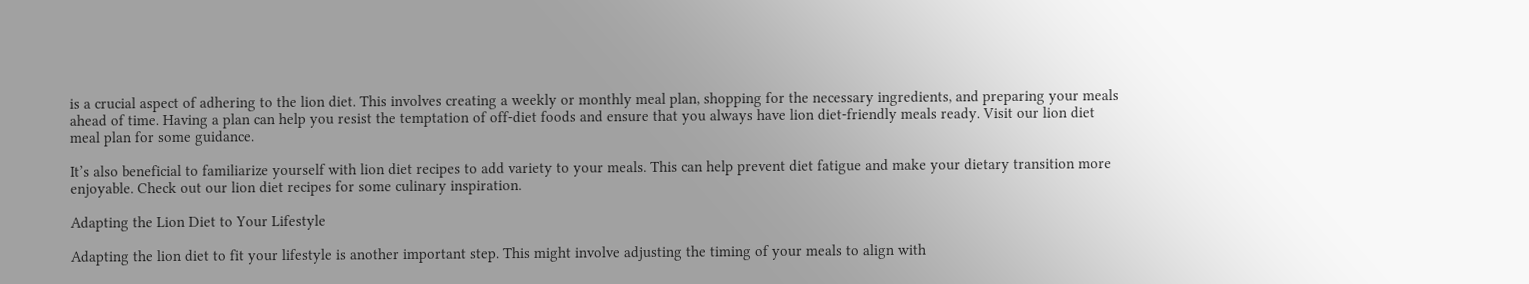is a crucial aspect of adhering to the lion diet. This involves creating a weekly or monthly meal plan, shopping for the necessary ingredients, and preparing your meals ahead of time. Having a plan can help you resist the temptation of off-diet foods and ensure that you always have lion diet-friendly meals ready. Visit our lion diet meal plan for some guidance.

It’s also beneficial to familiarize yourself with lion diet recipes to add variety to your meals. This can help prevent diet fatigue and make your dietary transition more enjoyable. Check out our lion diet recipes for some culinary inspiration.

Adapting the Lion Diet to Your Lifestyle

Adapting the lion diet to fit your lifestyle is another important step. This might involve adjusting the timing of your meals to align with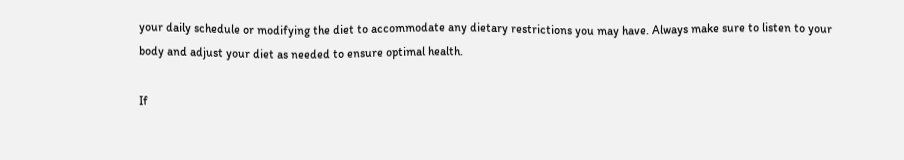your daily schedule or modifying the diet to accommodate any dietary restrictions you may have. Always make sure to listen to your body and adjust your diet as needed to ensure optimal health.

If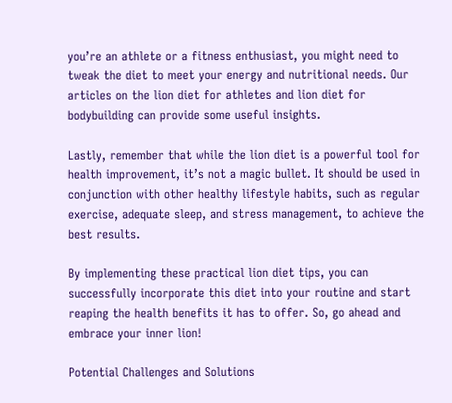you’re an athlete or a fitness enthusiast, you might need to tweak the diet to meet your energy and nutritional needs. Our articles on the lion diet for athletes and lion diet for bodybuilding can provide some useful insights.

Lastly, remember that while the lion diet is a powerful tool for health improvement, it’s not a magic bullet. It should be used in conjunction with other healthy lifestyle habits, such as regular exercise, adequate sleep, and stress management, to achieve the best results.

By implementing these practical lion diet tips, you can successfully incorporate this diet into your routine and start reaping the health benefits it has to offer. So, go ahead and embrace your inner lion!

Potential Challenges and Solutions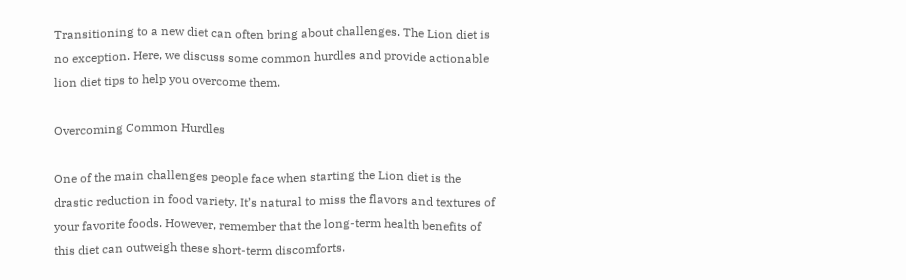Transitioning to a new diet can often bring about challenges. The Lion diet is no exception. Here, we discuss some common hurdles and provide actionable lion diet tips to help you overcome them.

Overcoming Common Hurdles

One of the main challenges people face when starting the Lion diet is the drastic reduction in food variety. It’s natural to miss the flavors and textures of your favorite foods. However, remember that the long-term health benefits of this diet can outweigh these short-term discomforts.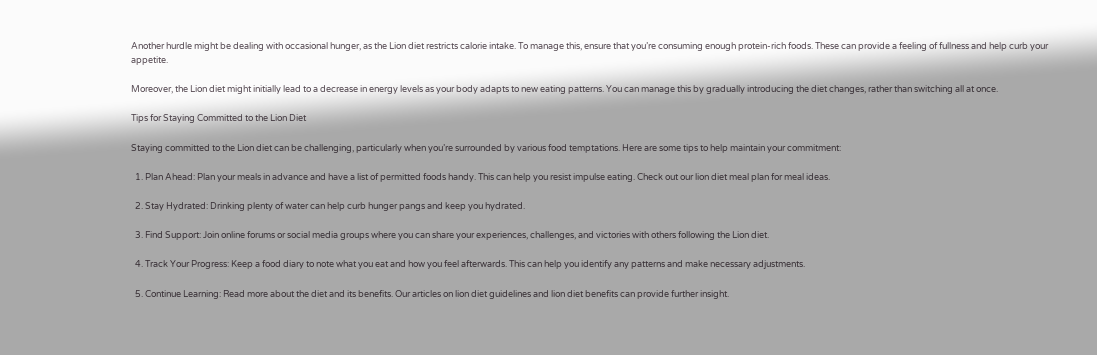Another hurdle might be dealing with occasional hunger, as the Lion diet restricts calorie intake. To manage this, ensure that you’re consuming enough protein-rich foods. These can provide a feeling of fullness and help curb your appetite.

Moreover, the Lion diet might initially lead to a decrease in energy levels as your body adapts to new eating patterns. You can manage this by gradually introducing the diet changes, rather than switching all at once.

Tips for Staying Committed to the Lion Diet

Staying committed to the Lion diet can be challenging, particularly when you’re surrounded by various food temptations. Here are some tips to help maintain your commitment:

  1. Plan Ahead: Plan your meals in advance and have a list of permitted foods handy. This can help you resist impulse eating. Check out our lion diet meal plan for meal ideas.

  2. Stay Hydrated: Drinking plenty of water can help curb hunger pangs and keep you hydrated.

  3. Find Support: Join online forums or social media groups where you can share your experiences, challenges, and victories with others following the Lion diet.

  4. Track Your Progress: Keep a food diary to note what you eat and how you feel afterwards. This can help you identify any patterns and make necessary adjustments.

  5. Continue Learning: Read more about the diet and its benefits. Our articles on lion diet guidelines and lion diet benefits can provide further insight.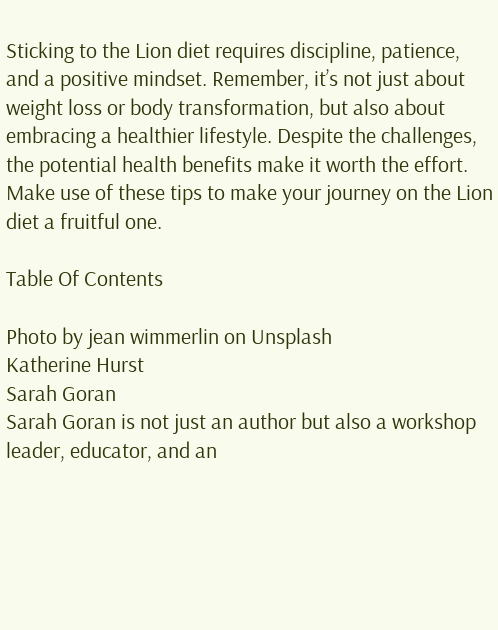Sticking to the Lion diet requires discipline, patience, and a positive mindset. Remember, it’s not just about weight loss or body transformation, but also about embracing a healthier lifestyle. Despite the challenges, the potential health benefits make it worth the effort. Make use of these tips to make your journey on the Lion diet a fruitful one.

Table Of Contents

Photo by jean wimmerlin on Unsplash
Katherine Hurst
Sarah Goran
Sarah Goran is not just an author but also a workshop leader, educator, and an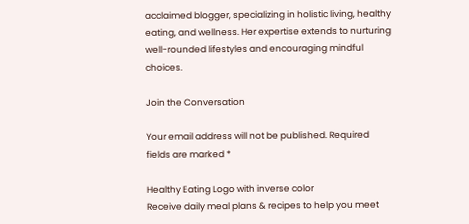acclaimed blogger, specializing in holistic living, healthy eating, and wellness. Her expertise extends to nurturing well-rounded lifestyles and encouraging mindful choices.

Join the Conversation

Your email address will not be published. Required fields are marked *

Healthy Eating Logo with inverse color
Receive daily meal plans & recipes to help you meet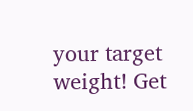your target weight! Get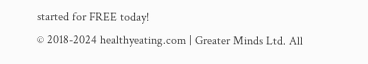started for FREE today!
© 2018-2024 healthyeating.com | Greater Minds Ltd. All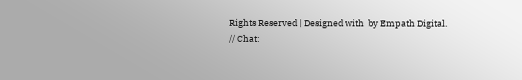Rights Reserved | Designed with  by Empath Digital.
// Chat: